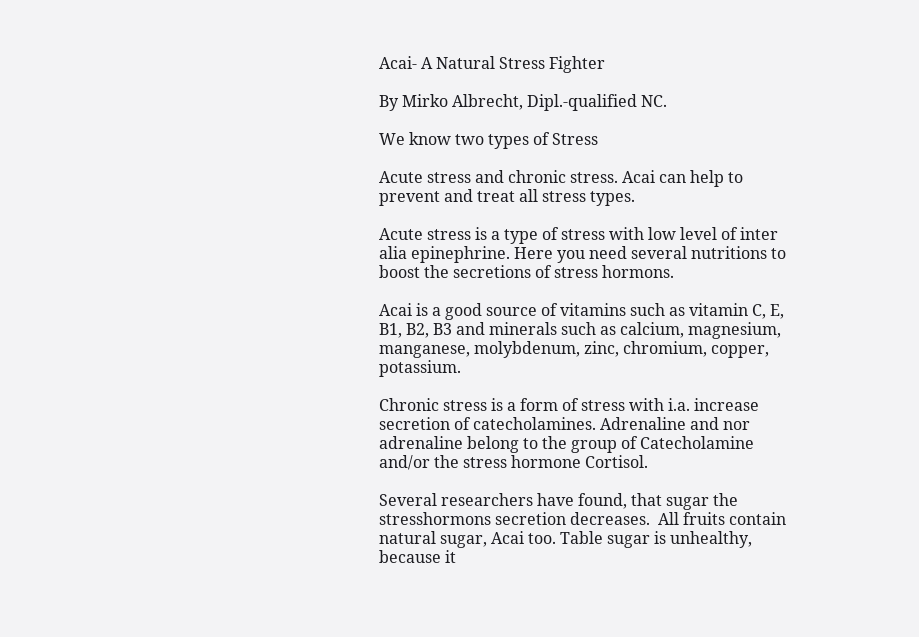Acai- A Natural Stress Fighter

By Mirko Albrecht, Dipl.-qualified NC.

We know two types of Stress

Acute stress and chronic stress. Acai can help to prevent and treat all stress types.

Acute stress is a type of stress with low level of inter alia epinephrine. Here you need several nutritions to boost the secretions of stress hormons.

Acai is a good source of vitamins such as vitamin C, E, B1, B2, B3 and minerals such as calcium, magnesium, manganese, molybdenum, zinc, chromium, copper, potassium.

Chronic stress is a form of stress with i.a. increase secretion of catecholamines. Adrenaline and nor adrenaline belong to the group of Catecholamine and/or the stress hormone Cortisol.

Several researchers have found, that sugar the stresshormons secretion decreases.  All fruits contain natural sugar, Acai too. Table sugar is unhealthy, because it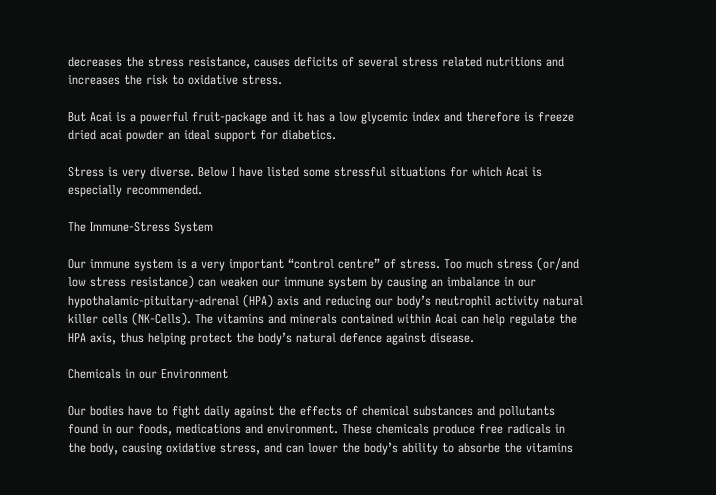decreases the stress resistance, causes deficits of several stress related nutritions and increases the risk to oxidative stress.

But Acai is a powerful fruit-package and it has a low glycemic index and therefore is freeze dried acai powder an ideal support for diabetics.

Stress is very diverse. Below I have listed some stressful situations for which Acai is especially recommended.

The Immune-Stress System

Our immune system is a very important “control centre” of stress. Too much stress (or/and low stress resistance) can weaken our immune system by causing an imbalance in our hypothalamic-pituitary-adrenal (HPA) axis and reducing our body’s neutrophil activity natural killer cells (NK-Cells). The vitamins and minerals contained within Acai can help regulate the HPA axis, thus helping protect the body’s natural defence against disease.

Chemicals in our Environment

Our bodies have to fight daily against the effects of chemical substances and pollutants found in our foods, medications and environment. These chemicals produce free radicals in the body, causing oxidative stress, and can lower the body’s ability to absorbe the vitamins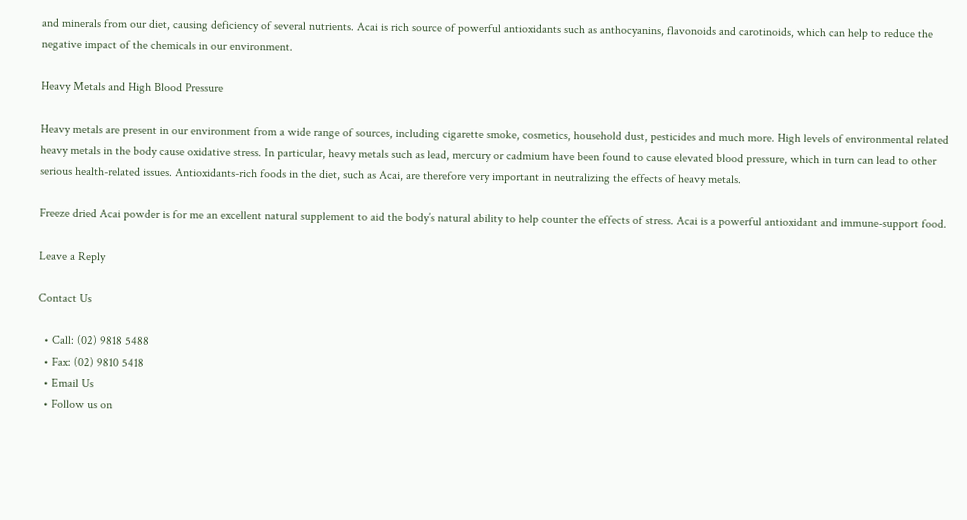and minerals from our diet, causing deficiency of several nutrients. Acai is rich source of powerful antioxidants such as anthocyanins, flavonoids and carotinoids, which can help to reduce the negative impact of the chemicals in our environment.

Heavy Metals and High Blood Pressure

Heavy metals are present in our environment from a wide range of sources, including cigarette smoke, cosmetics, household dust, pesticides and much more. High levels of environmental related heavy metals in the body cause oxidative stress. In particular, heavy metals such as lead, mercury or cadmium have been found to cause elevated blood pressure, which in turn can lead to other serious health-related issues. Antioxidants-rich foods in the diet, such as Acai, are therefore very important in neutralizing the effects of heavy metals.

Freeze dried Acai powder is for me an excellent natural supplement to aid the body’s natural ability to help counter the effects of stress. Acai is a powerful antioxidant and immune-support food.

Leave a Reply

Contact Us

  • Call: (02) 9818 5488
  • Fax: (02) 9810 5418
  • Email Us
  • Follow us on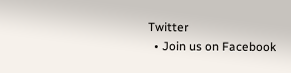Twitter
  • Join us on Facebook